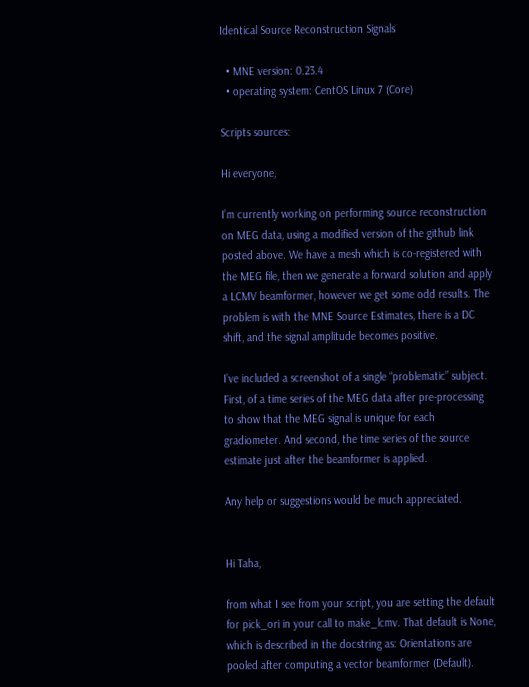Identical Source Reconstruction Signals

  • MNE version: 0.23.4
  • operating system: CentOS Linux 7 (Core)

Scripts sources:

Hi everyone,

I’m currently working on performing source reconstruction on MEG data, using a modified version of the github link posted above. We have a mesh which is co-registered with the MEG file, then we generate a forward solution and apply a LCMV beamformer, however we get some odd results. The problem is with the MNE Source Estimates, there is a DC shift, and the signal amplitude becomes positive.

I’ve included a screenshot of a single “problematic” subject. First, of a time series of the MEG data after pre-processing to show that the MEG signal is unique for each gradiometer. And second, the time series of the source estimate just after the beamformer is applied.

Any help or suggestions would be much appreciated.


Hi Taha,

from what I see from your script, you are setting the default for pick_ori in your call to make_lcmv. That default is None, which is described in the docstring as: Orientations are pooled after computing a vector beamformer (Default).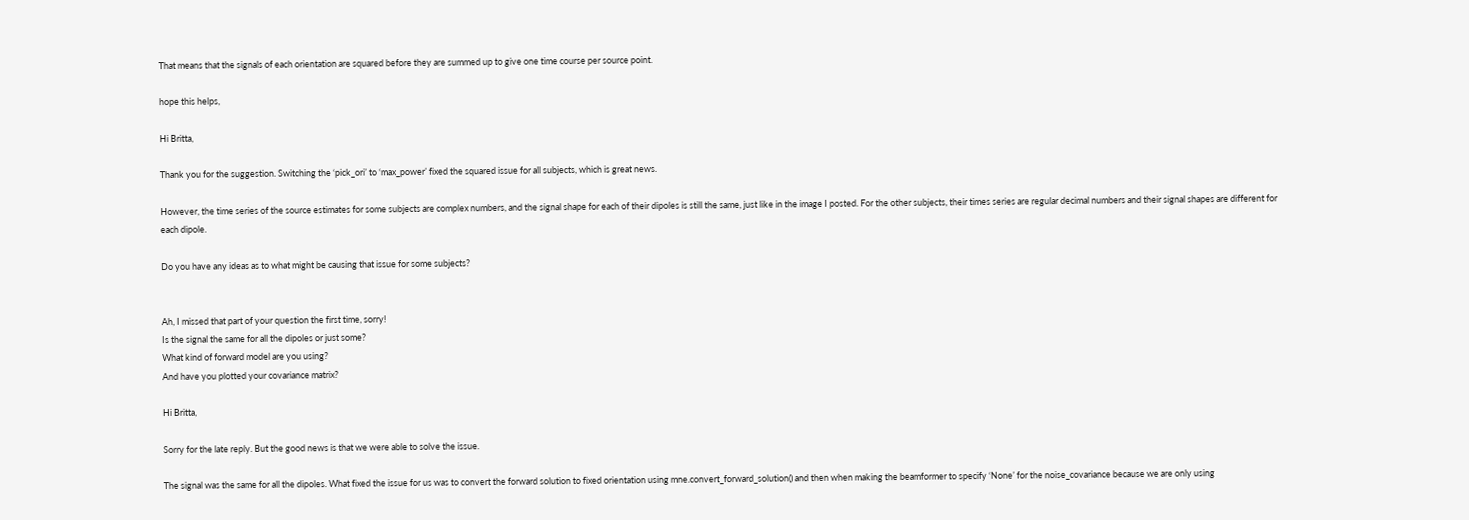That means that the signals of each orientation are squared before they are summed up to give one time course per source point.

hope this helps,

Hi Britta,

Thank you for the suggestion. Switching the ‘pick_ori’ to ‘max_power’ fixed the squared issue for all subjects, which is great news.

However, the time series of the source estimates for some subjects are complex numbers, and the signal shape for each of their dipoles is still the same, just like in the image I posted. For the other subjects, their times series are regular decimal numbers and their signal shapes are different for each dipole.

Do you have any ideas as to what might be causing that issue for some subjects?


Ah, I missed that part of your question the first time, sorry!
Is the signal the same for all the dipoles or just some?
What kind of forward model are you using?
And have you plotted your covariance matrix?

Hi Britta,

Sorry for the late reply. But the good news is that we were able to solve the issue.

The signal was the same for all the dipoles. What fixed the issue for us was to convert the forward solution to fixed orientation using mne.convert_forward_solution() and then when making the beamformer to specify ‘None’ for the noise_covariance because we are only using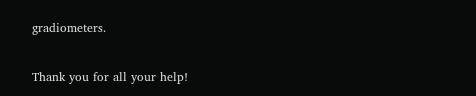gradiometers.

Thank you for all your help!